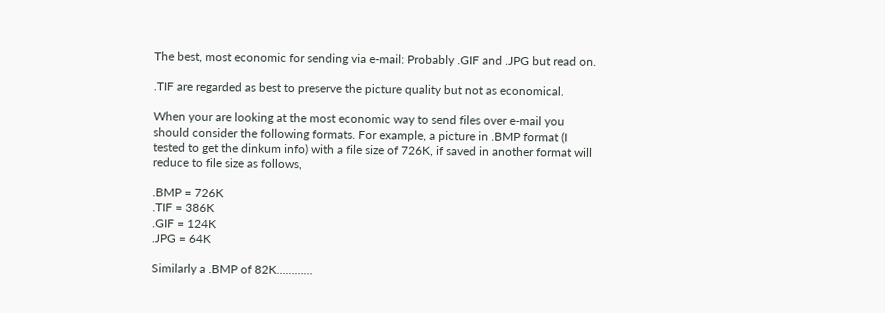The best, most economic for sending via e-mail: Probably .GIF and .JPG but read on.

.TIF are regarded as best to preserve the picture quality but not as economical.

When your are looking at the most economic way to send files over e-mail you should consider the following formats. For example, a picture in .BMP format (I tested to get the dinkum info) with a file size of 726K, if saved in another format will reduce to file size as follows,

.BMP = 726K
.TIF = 386K
.GIF = 124K
.JPG = 64K

Similarly a .BMP of 82K…………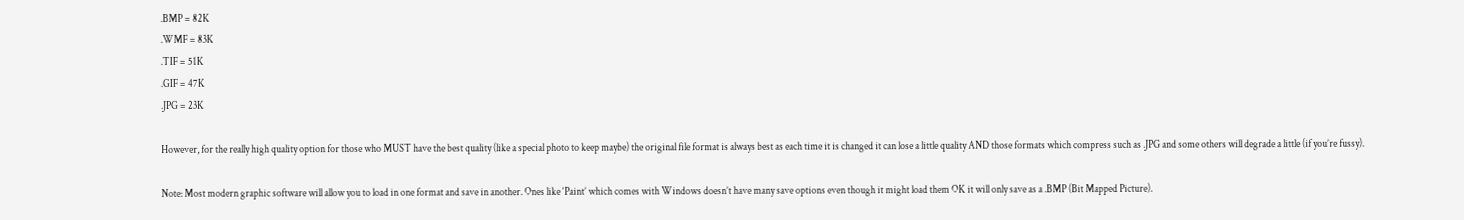.BMP = 82K
.WMF = 83K
.TIF = 51K
.GIF = 47K
.JPG = 23K

However, for the really high quality option for those who MUST have the best quality (like a special photo to keep maybe) the original file format is always best as each time it is changed it can lose a little quality AND those formats which compress such as .JPG and some others will degrade a little (if you’re fussy).

Note: Most modern graphic software will allow you to load in one format and save in another. Ones like ‘Paint’ which comes with Windows doesn’t have many save options even though it might load them OK it will only save as a .BMP (Bit Mapped Picture).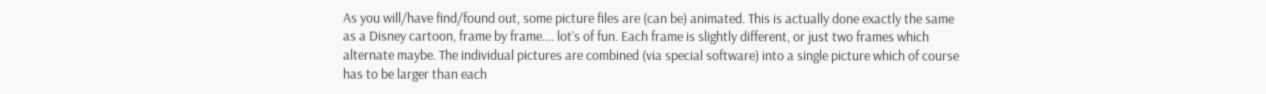As you will/have find/found out, some picture files are (can be) animated. This is actually done exactly the same as a Disney cartoon, frame by frame…. lot’s of fun. Each frame is slightly different, or just two frames which alternate maybe. The individual pictures are combined (via special software) into a single picture which of course has to be larger than each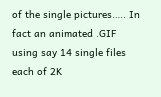of the single pictures….. In fact an animated .GIF using say 14 single files each of 2K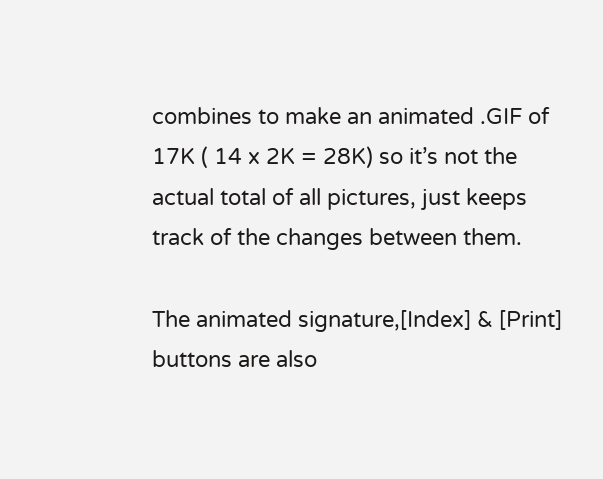combines to make an animated .GIF of 17K ( 14 x 2K = 28K) so it’s not the actual total of all pictures, just keeps track of the changes between them.

The animated signature,[Index] & [Print] buttons are also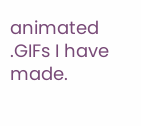animated .GIFs I have made.